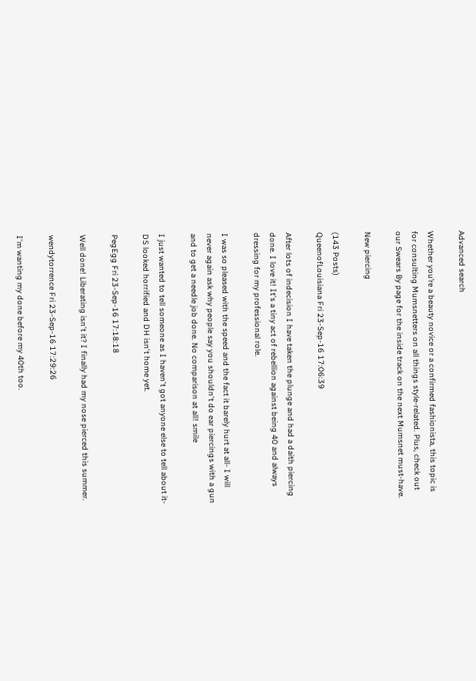Advanced search

Whether you’re a beauty novice or a confirmed fashionista, this topic is for consulting Mumsnetters on all things style-related. Plus, check out our Swears By page for the inside track on the next Mumsnet must-have.

New piercing

(143 Posts)
QueenofLouisiana Fri 23-Sep-16 17:06:39

After lots of indecision I have taken the plunge and had a daith piercing done. I love it! It's a tiny act of rebellion against being 40 and always dressing for my professional role.

I was so pleased with the speed and the fact it barely hurt at all- I will never again ask why people say you shouldn't do ear piercings with a gun and to get a needle job done. No comparison at all! smile

I just wanted to tell someone as I haven't got anyone else to tell about it- DS looked horrified and DH isn't home yet.

PegEgg Fri 23-Sep-16 17:18:18

Well done! Liberating isn't it? I finally had my nose pierced this summer.

wendytorrence Fri 23-Sep-16 17:29:26

I'm wanting my done before my 40th too.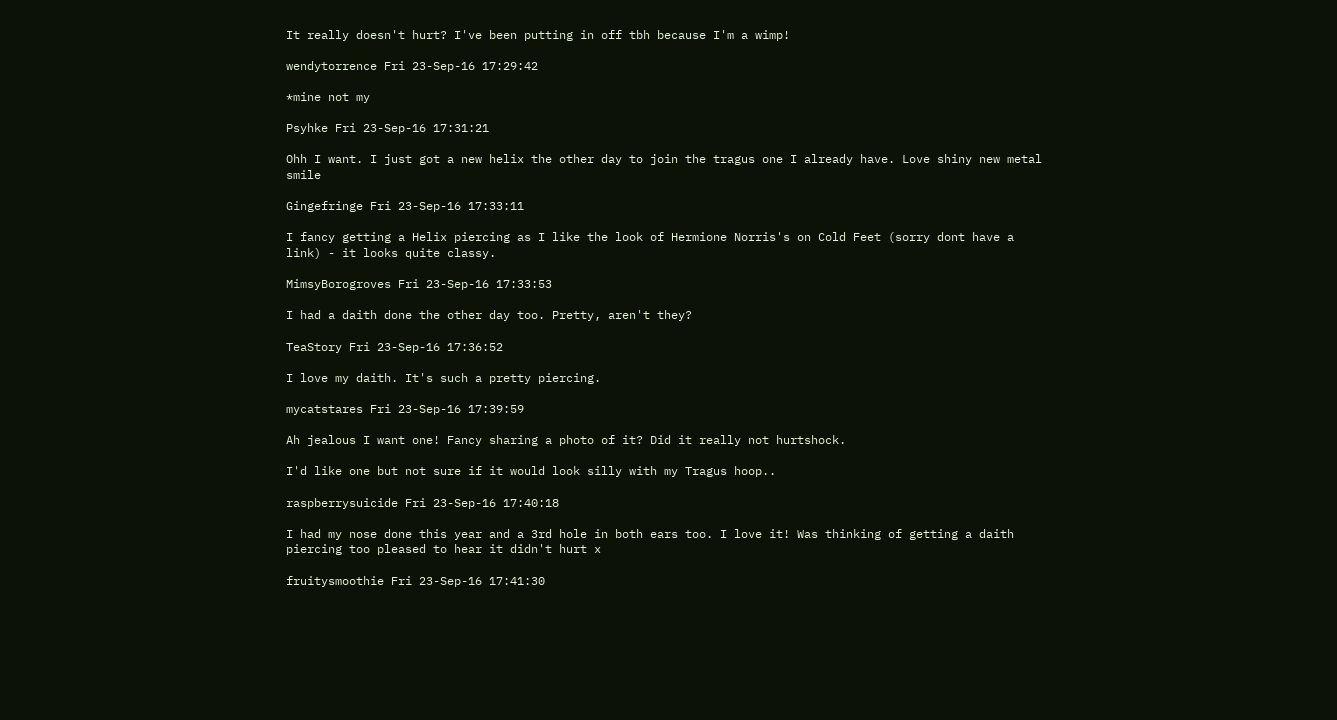It really doesn't hurt? I've been putting in off tbh because I'm a wimp!

wendytorrence Fri 23-Sep-16 17:29:42

*mine not my

Psyhke Fri 23-Sep-16 17:31:21

Ohh I want. I just got a new helix the other day to join the tragus one I already have. Love shiny new metal smile

Gingefringe Fri 23-Sep-16 17:33:11

I fancy getting a Helix piercing as I like the look of Hermione Norris's on Cold Feet (sorry dont have a link) - it looks quite classy.

MimsyBorogroves Fri 23-Sep-16 17:33:53

I had a daith done the other day too. Pretty, aren't they?

TeaStory Fri 23-Sep-16 17:36:52

I love my daith. It's such a pretty piercing.

mycatstares Fri 23-Sep-16 17:39:59

Ah jealous I want one! Fancy sharing a photo of it? Did it really not hurtshock.

I'd like one but not sure if it would look silly with my Tragus hoop..

raspberrysuicide Fri 23-Sep-16 17:40:18

I had my nose done this year and a 3rd hole in both ears too. I love it! Was thinking of getting a daith piercing too pleased to hear it didn't hurt x

fruitysmoothie Fri 23-Sep-16 17:41:30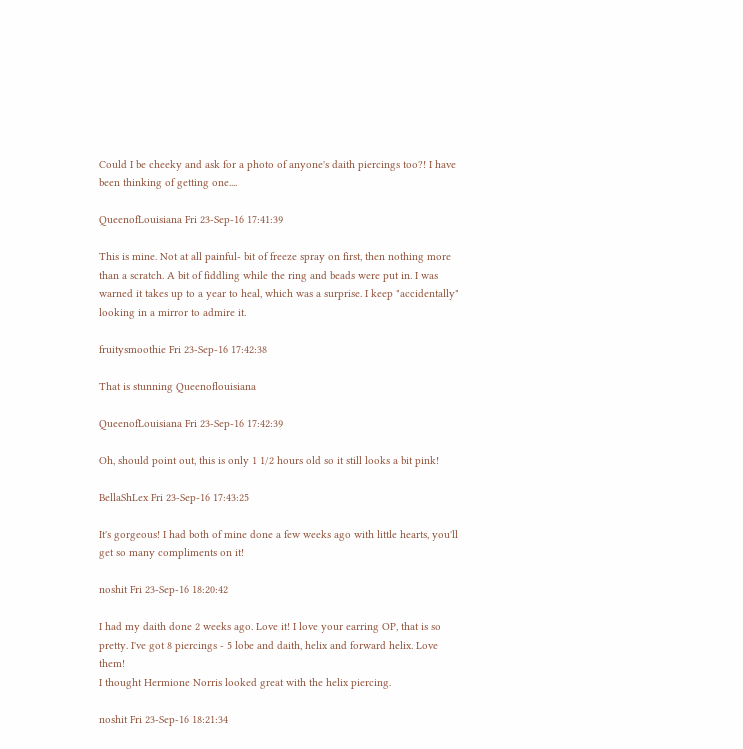Could I be cheeky and ask for a photo of anyone's daith piercings too?! I have been thinking of getting one....

QueenofLouisiana Fri 23-Sep-16 17:41:39

This is mine. Not at all painful- bit of freeze spray on first, then nothing more than a scratch. A bit of fiddling while the ring and beads were put in. I was warned it takes up to a year to heal, which was a surprise. I keep "accidentally" looking in a mirror to admire it.

fruitysmoothie Fri 23-Sep-16 17:42:38

That is stunning Queenoflouisiana

QueenofLouisiana Fri 23-Sep-16 17:42:39

Oh, should point out, this is only 1 1/2 hours old so it still looks a bit pink!

BellaShLex Fri 23-Sep-16 17:43:25

It's gorgeous! I had both of mine done a few weeks ago with little hearts, you'll get so many compliments on it!

noshit Fri 23-Sep-16 18:20:42

I had my daith done 2 weeks ago. Love it! I love your earring OP, that is so pretty. I've got 8 piercings - 5 lobe and daith, helix and forward helix. Love them!
I thought Hermione Norris looked great with the helix piercing.

noshit Fri 23-Sep-16 18:21:34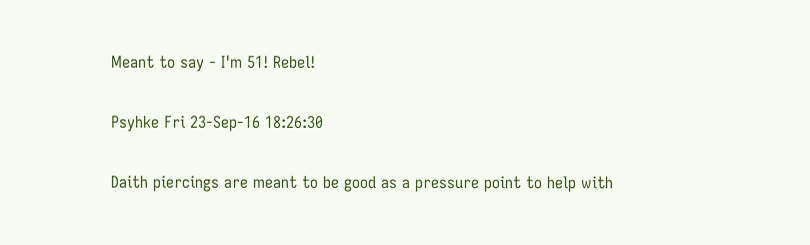Meant to say - I'm 51! Rebel!

Psyhke Fri 23-Sep-16 18:26:30

Daith piercings are meant to be good as a pressure point to help with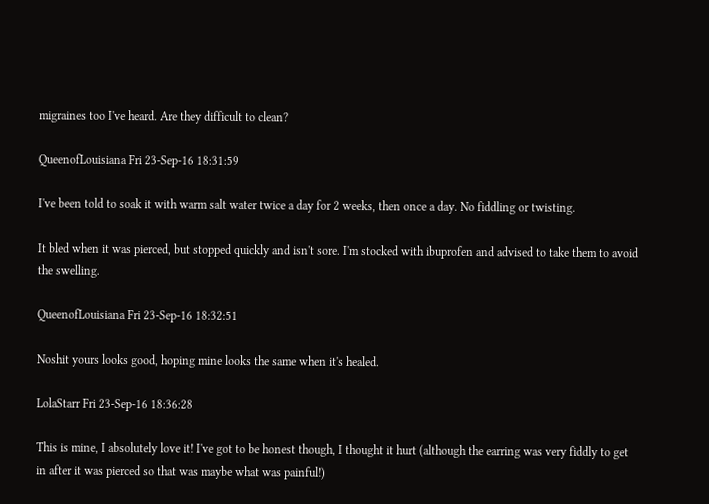migraines too I've heard. Are they difficult to clean?

QueenofLouisiana Fri 23-Sep-16 18:31:59

I've been told to soak it with warm salt water twice a day for 2 weeks, then once a day. No fiddling or twisting.

It bled when it was pierced, but stopped quickly and isn't sore. I'm stocked with ibuprofen and advised to take them to avoid the swelling.

QueenofLouisiana Fri 23-Sep-16 18:32:51

Noshit yours looks good, hoping mine looks the same when it's healed.

LolaStarr Fri 23-Sep-16 18:36:28

This is mine, I absolutely love it! I've got to be honest though, I thought it hurt (although the earring was very fiddly to get in after it was pierced so that was maybe what was painful!)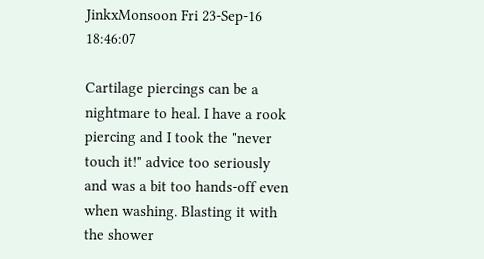JinkxMonsoon Fri 23-Sep-16 18:46:07

Cartilage piercings can be a nightmare to heal. I have a rook piercing and I took the "never touch it!" advice too seriously and was a bit too hands-off even when washing. Blasting it with the shower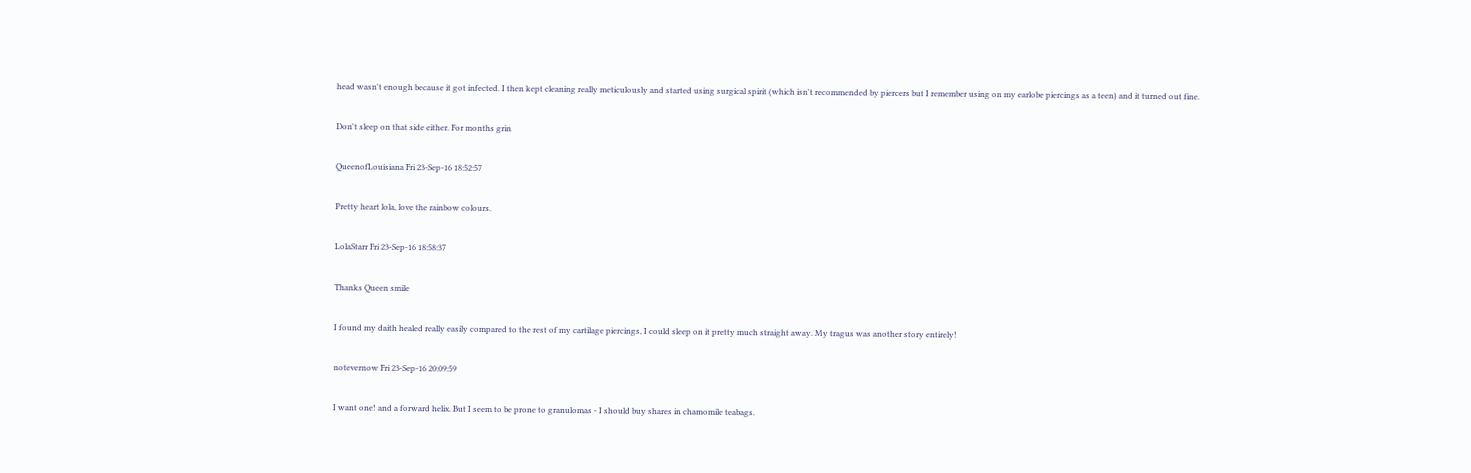head wasn't enough because it got infected. I then kept cleaning really meticulously and started using surgical spirit (which isn't recommended by piercers but I remember using on my earlobe piercings as a teen) and it turned out fine.

Don't sleep on that side either. For months grin

QueenofLouisiana Fri 23-Sep-16 18:52:57

Pretty heart lola, love the rainbow colours.

LolaStarr Fri 23-Sep-16 18:58:37

Thanks Queen smile

I found my daith healed really easily compared to the rest of my cartilage piercings, I could sleep on it pretty much straight away. My tragus was another story entirely!

notevernow Fri 23-Sep-16 20:09:59

I want one! and a forward helix. But I seem to be prone to granulomas - I should buy shares in chamomile teabags.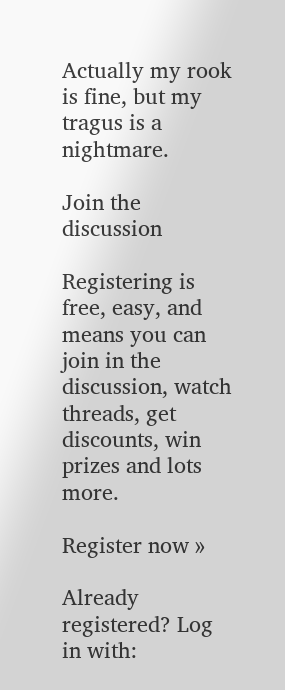Actually my rook is fine, but my tragus is a nightmare.

Join the discussion

Registering is free, easy, and means you can join in the discussion, watch threads, get discounts, win prizes and lots more.

Register now »

Already registered? Log in with: